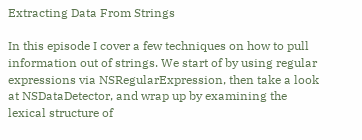Extracting Data From Strings

In this episode I cover a few techniques on how to pull information out of strings. We start of by using regular expressions via NSRegularExpression, then take a look at NSDataDetector, and wrap up by examining the lexical structure of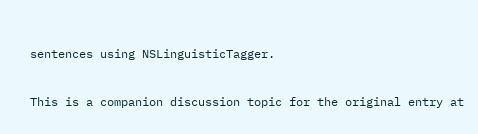sentences using NSLinguisticTagger.

This is a companion discussion topic for the original entry at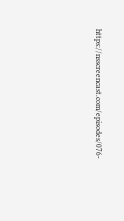https://nsscreencast.com/episodes/076-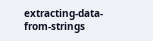extracting-data-from-strings